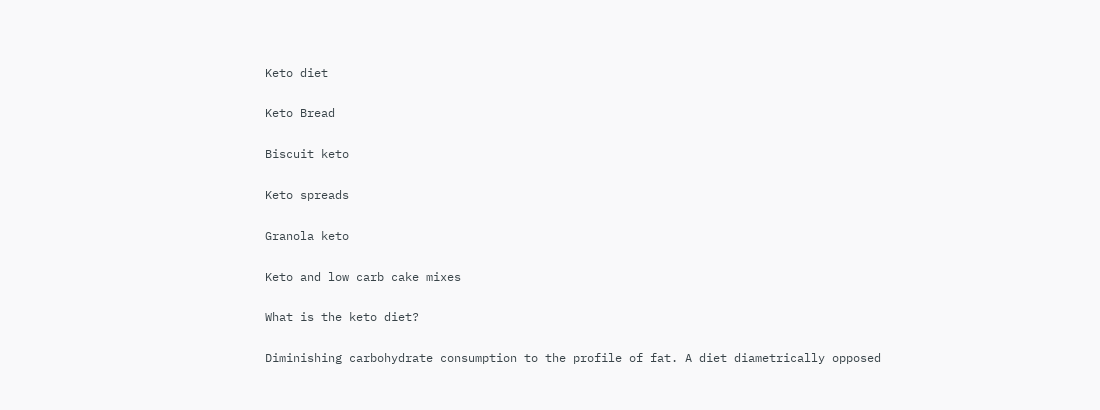Keto diet

Keto Bread

Biscuit keto

Keto spreads

Granola keto

Keto and low carb cake mixes

What is the keto diet?

Diminishing carbohydrate consumption to the profile of fat. A diet diametrically opposed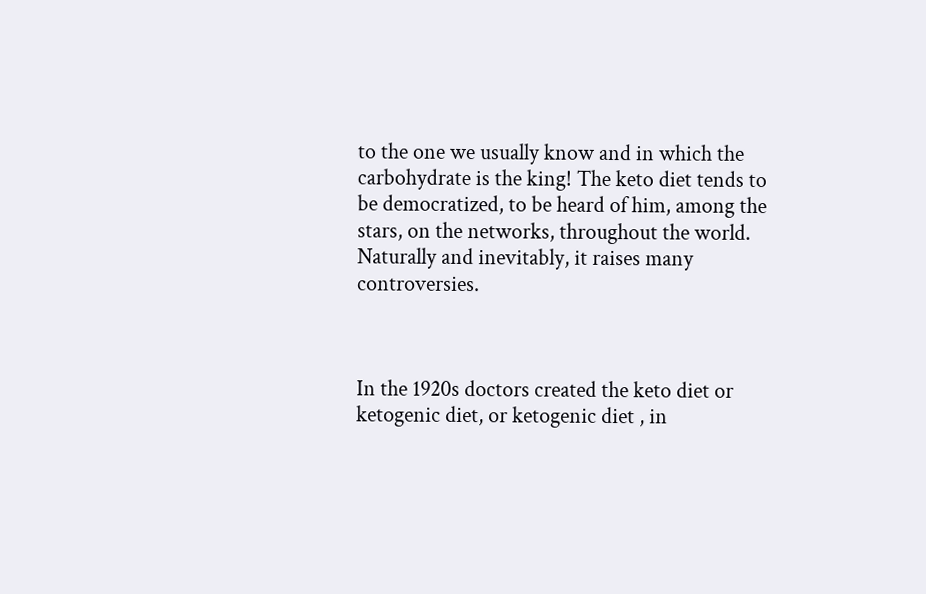to the one we usually know and in which the carbohydrate is the king! The keto diet tends to be democratized, to be heard of him, among the stars, on the networks, throughout the world. Naturally and inevitably, it raises many controversies.



In the 1920s doctors created the keto diet or ketogenic diet, or ketogenic diet , in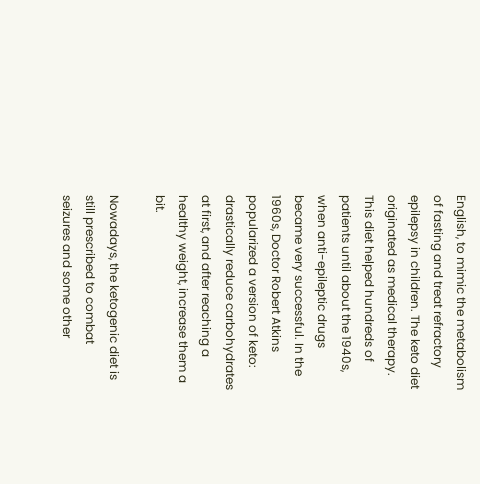English, to mimic the metabolism of fasting and treat refractory epilepsy in children. The keto diet originated as medical therapy. This diet helped hundreds of patients until about the 1940s, when anti-epileptic drugs became very successful. In the 1960s, Doctor Robert Atkins popularized a version of keto: drastically reduce carbohydrates at first, and after reaching a healthy weight, increase them a bit.

Nowadays, the ketogenic diet is still prescribed to combat seizures and some other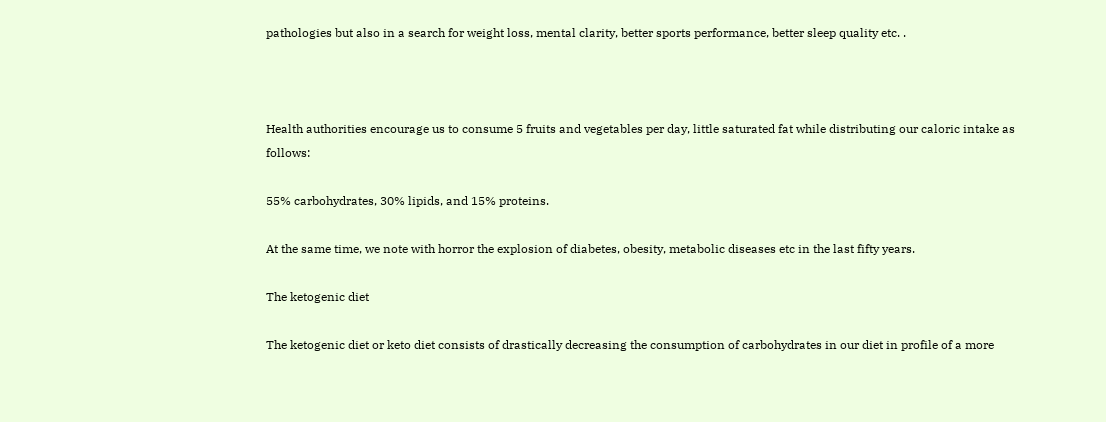pathologies but also in a search for weight loss, mental clarity, better sports performance, better sleep quality etc. .



Health authorities encourage us to consume 5 fruits and vegetables per day, little saturated fat while distributing our caloric intake as follows:

55% carbohydrates, 30% lipids, and 15% proteins.

At the same time, we note with horror the explosion of diabetes, obesity, metabolic diseases etc in the last fifty years.

The ketogenic diet

The ketogenic diet or keto diet consists of drastically decreasing the consumption of carbohydrates in our diet in profile of a more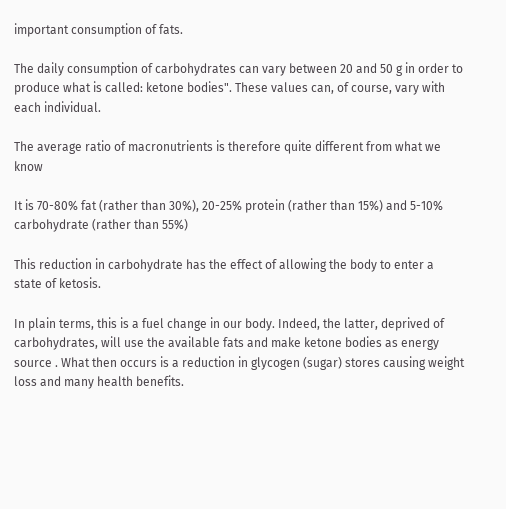important consumption of fats.

The daily consumption of carbohydrates can vary between 20 and 50 g in order to produce what is called: ketone bodies". These values can, of course, vary with each individual.

The average ratio of macronutrients is therefore quite different from what we know

It is 70-80% fat (rather than 30%), 20-25% protein (rather than 15%) and 5-10% carbohydrate (rather than 55%)

This reduction in carbohydrate has the effect of allowing the body to enter a state of ketosis.

In plain terms, this is a fuel change in our body. Indeed, the latter, deprived of carbohydrates, will use the available fats and make ketone bodies as energy source . What then occurs is a reduction in glycogen (sugar) stores causing weight loss and many health benefits.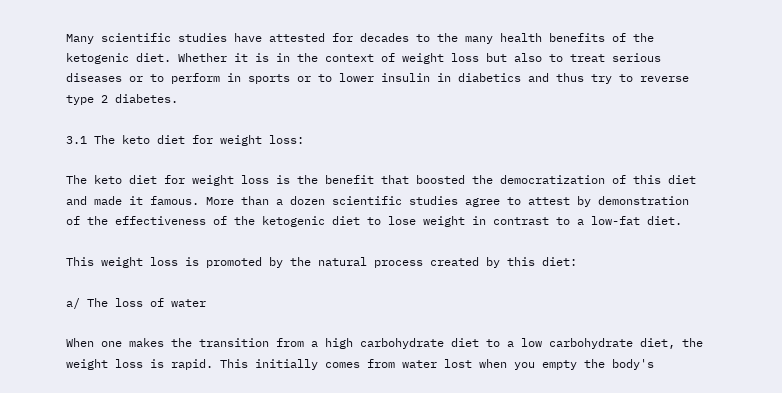Many scientific studies have attested for decades to the many health benefits of the ketogenic diet. Whether it is in the context of weight loss but also to treat serious diseases or to perform in sports or to lower insulin in diabetics and thus try to reverse type 2 diabetes.

3.1 The keto diet for weight loss:

The keto diet for weight loss is the benefit that boosted the democratization of this diet and made it famous. More than a dozen scientific studies agree to attest by demonstration of the effectiveness of the ketogenic diet to lose weight in contrast to a low-fat diet.

This weight loss is promoted by the natural process created by this diet:

a/ The loss of water

When one makes the transition from a high carbohydrate diet to a low carbohydrate diet, the weight loss is rapid. This initially comes from water lost when you empty the body's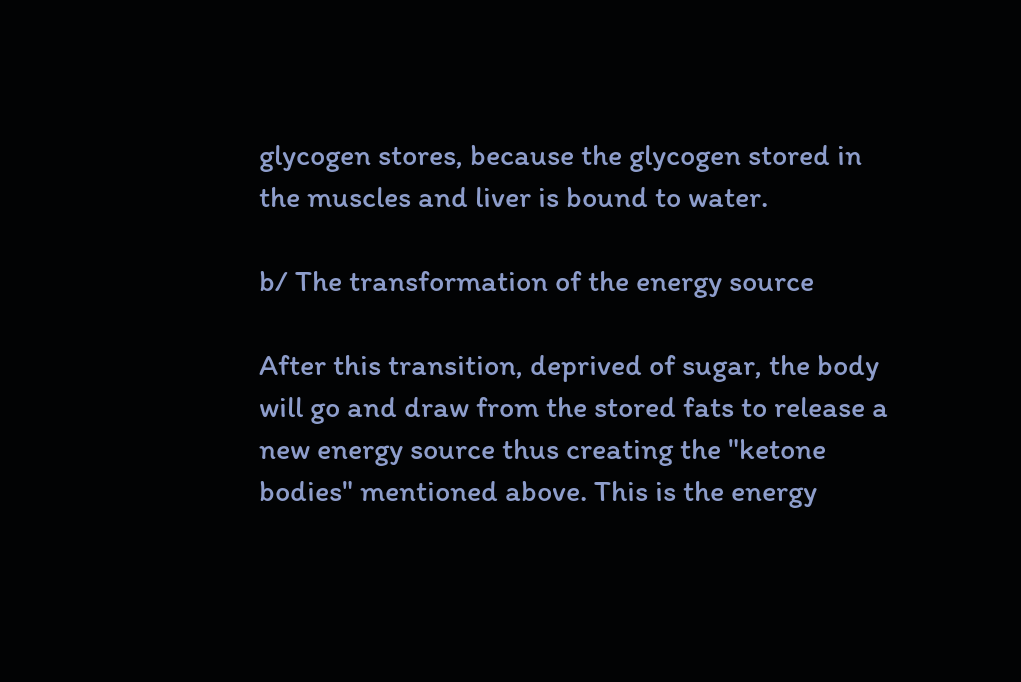glycogen stores, because the glycogen stored in the muscles and liver is bound to water.

b/ The transformation of the energy source

After this transition, deprived of sugar, the body will go and draw from the stored fats to release a new energy source thus creating the "ketone bodies" mentioned above. This is the energy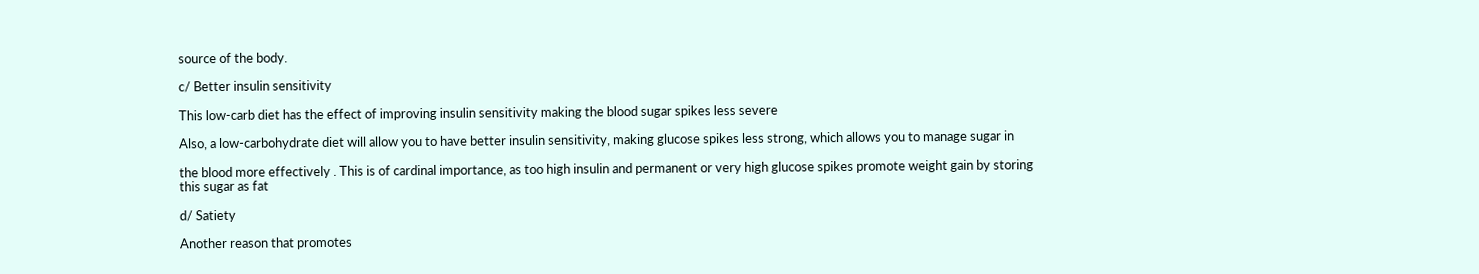source of the body.

c/ Better insulin sensitivity

This low-carb diet has the effect of improving insulin sensitivity making the blood sugar spikes less severe

Also, a low-carbohydrate diet will allow you to have better insulin sensitivity, making glucose spikes less strong, which allows you to manage sugar in

the blood more effectively . This is of cardinal importance, as too high insulin and permanent or very high glucose spikes promote weight gain by storing this sugar as fat

d/ Satiety

Another reason that promotes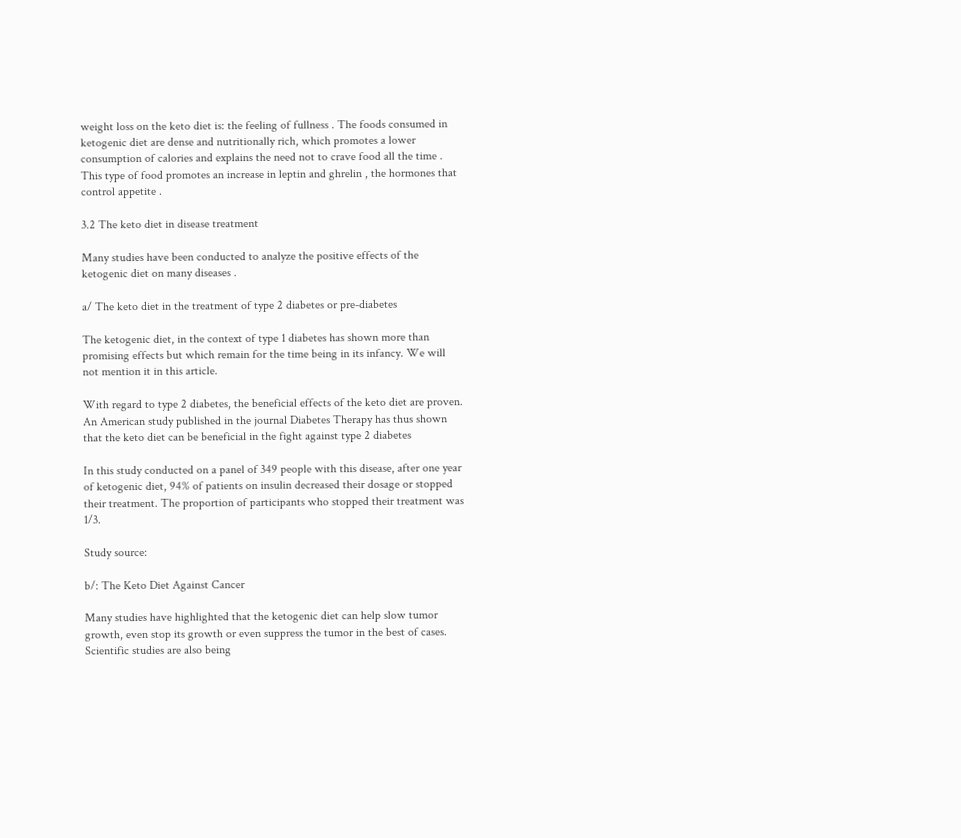weight loss on the keto diet is: the feeling of fullness . The foods consumed in ketogenic diet are dense and nutritionally rich, which promotes a lower consumption of calories and explains the need not to crave food all the time . This type of food promotes an increase in leptin and ghrelin , the hormones that control appetite .

3.2 The keto diet in disease treatment

Many studies have been conducted to analyze the positive effects of the ketogenic diet on many diseases .

a/ The keto diet in the treatment of type 2 diabetes or pre-diabetes

The ketogenic diet, in the context of type 1 diabetes has shown more than promising effects but which remain for the time being in its infancy. We will not mention it in this article.

With regard to type 2 diabetes, the beneficial effects of the keto diet are proven. An American study published in the journal Diabetes Therapy has thus shown that the keto diet can be beneficial in the fight against type 2 diabetes

In this study conducted on a panel of 349 people with this disease, after one year of ketogenic diet, 94% of patients on insulin decreased their dosage or stopped their treatment. The proportion of participants who stopped their treatment was 1/3.

Study source:

b/: The Keto Diet Against Cancer

Many studies have highlighted that the ketogenic diet can help slow tumor growth, even stop its growth or even suppress the tumor in the best of cases. Scientific studies are also being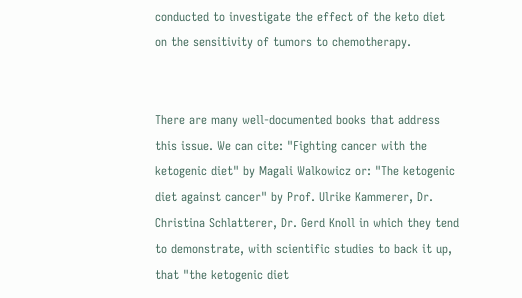conducted to investigate the effect of the keto diet on the sensitivity of tumors to chemotherapy.


There are many well-documented books that address this issue. We can cite: "Fighting cancer with the ketogenic diet" by Magali Walkowicz or: "The ketogenic diet against cancer" by Prof. Ulrike Kammerer, Dr. Christina Schlatterer, Dr. Gerd Knoll in which they tend to demonstrate, with scientific studies to back it up, that "the ketogenic diet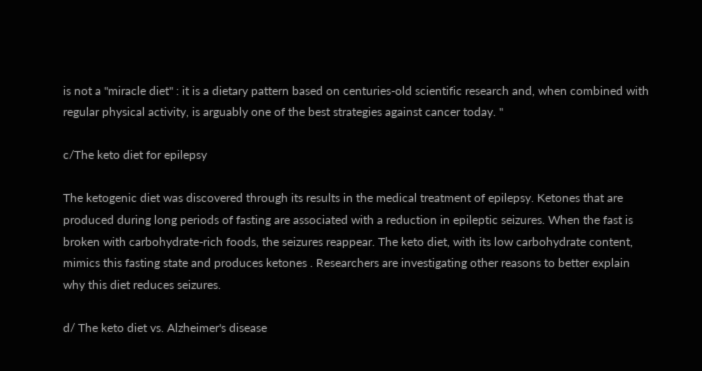is not a "miracle diet" : it is a dietary pattern based on centuries-old scientific research and, when combined with regular physical activity, is arguably one of the best strategies against cancer today. "

c/The keto diet for epilepsy

The ketogenic diet was discovered through its results in the medical treatment of epilepsy. Ketones that are produced during long periods of fasting are associated with a reduction in epileptic seizures. When the fast is broken with carbohydrate-rich foods, the seizures reappear. The keto diet, with its low carbohydrate content, mimics this fasting state and produces ketones . Researchers are investigating other reasons to better explain why this diet reduces seizures.

d/ The keto diet vs. Alzheimer's disease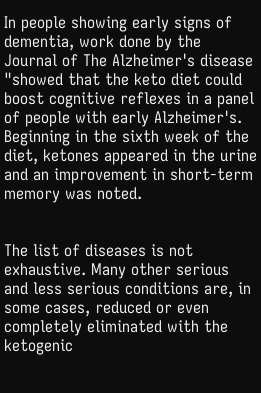In people showing early signs of dementia, work done by the Journal of The Alzheimer's disease "showed that the keto diet could boost cognitive reflexes in a panel of people with early Alzheimer's. Beginning in the sixth week of the diet, ketones appeared in the urine and an improvement in short-term memory was noted.


The list of diseases is not exhaustive. Many other serious and less serious conditions are, in some cases, reduced or even completely eliminated with the ketogenic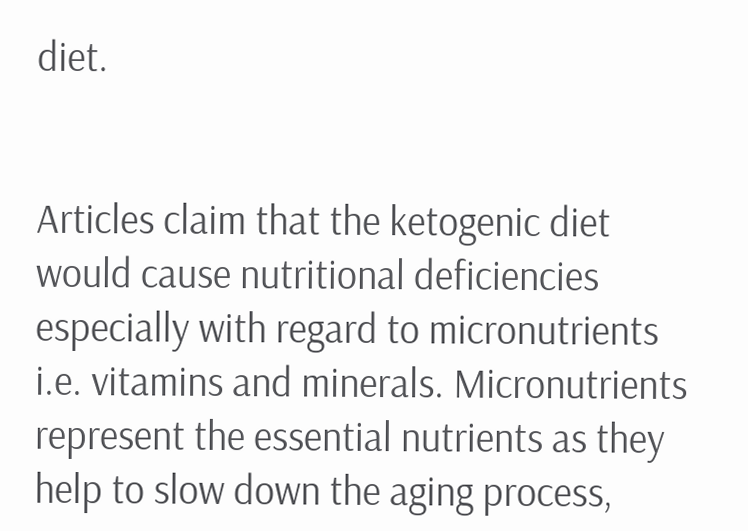diet.


Articles claim that the ketogenic diet would cause nutritional deficiencies especially with regard to micronutrients i.e. vitamins and minerals. Micronutrients represent the essential nutrients as they help to slow down the aging process,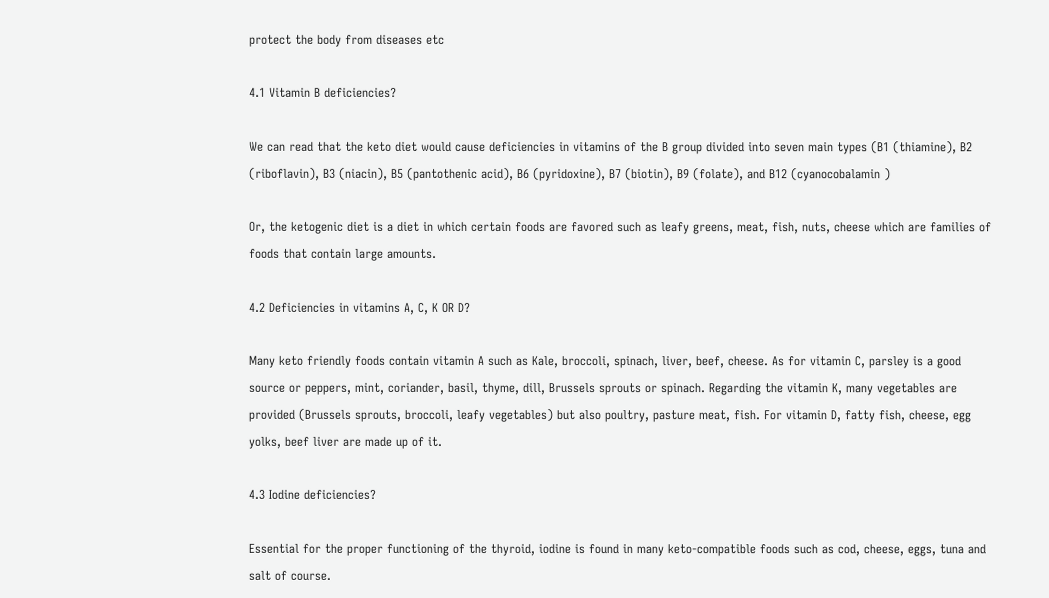protect the body from diseases etc

4.1 Vitamin B deficiencies?

We can read that the keto diet would cause deficiencies in vitamins of the B group divided into seven main types (B1 (thiamine), B2 (riboflavin), B3 (niacin), B5 (pantothenic acid), B6 (pyridoxine), B7 (biotin), B9 (folate), and B12 (cyanocobalamin )

Or, the ketogenic diet is a diet in which certain foods are favored such as leafy greens, meat, fish, nuts, cheese which are families of foods that contain large amounts.

4.2 Deficiencies in vitamins A, C, K OR D?

Many keto friendly foods contain vitamin A such as Kale, broccoli, spinach, liver, beef, cheese. As for vitamin C, parsley is a good source or peppers, mint, coriander, basil, thyme, dill, Brussels sprouts or spinach. Regarding the vitamin K, many vegetables are provided (Brussels sprouts, broccoli, leafy vegetables) but also poultry, pasture meat, fish. For vitamin D, fatty fish, cheese, egg yolks, beef liver are made up of it.

4.3 Iodine deficiencies?

Essential for the proper functioning of the thyroid, iodine is found in many keto-compatible foods such as cod, cheese, eggs, tuna and salt of course.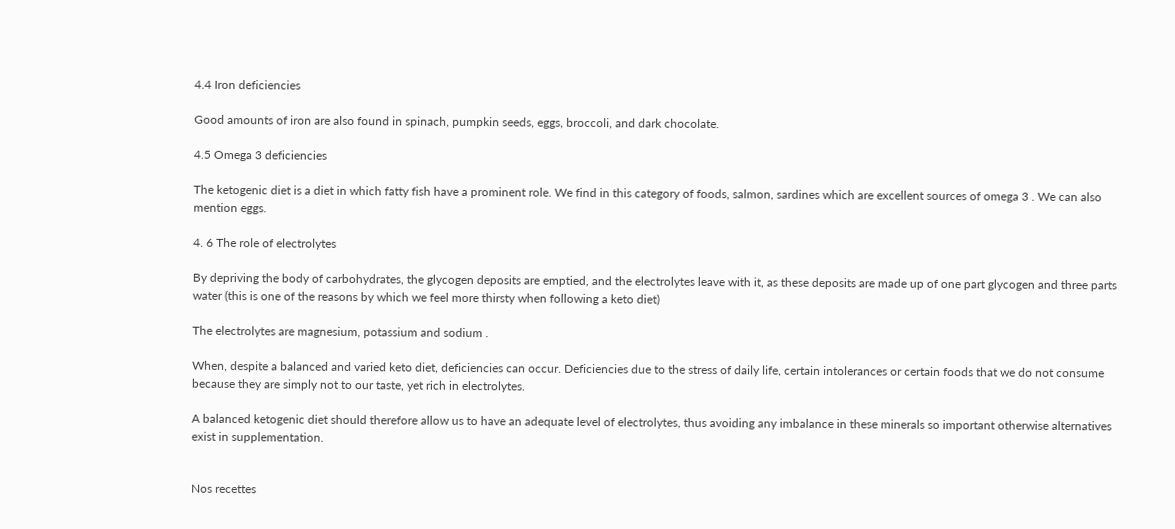4.4 Iron deficiencies

Good amounts of iron are also found in spinach, pumpkin seeds, eggs, broccoli, and dark chocolate.

4.5 Omega 3 deficiencies

The ketogenic diet is a diet in which fatty fish have a prominent role. We find in this category of foods, salmon, sardines which are excellent sources of omega 3 . We can also mention eggs.

4. 6 The role of electrolytes

By depriving the body of carbohydrates, the glycogen deposits are emptied, and the electrolytes leave with it, as these deposits are made up of one part glycogen and three parts water (this is one of the reasons by which we feel more thirsty when following a keto diet)

The electrolytes are magnesium, potassium and sodium .

When, despite a balanced and varied keto diet, deficiencies can occur. Deficiencies due to the stress of daily life, certain intolerances or certain foods that we do not consume because they are simply not to our taste, yet rich in electrolytes.

A balanced ketogenic diet should therefore allow us to have an adequate level of electrolytes, thus avoiding any imbalance in these minerals so important otherwise alternatives exist in supplementation.


Nos recettes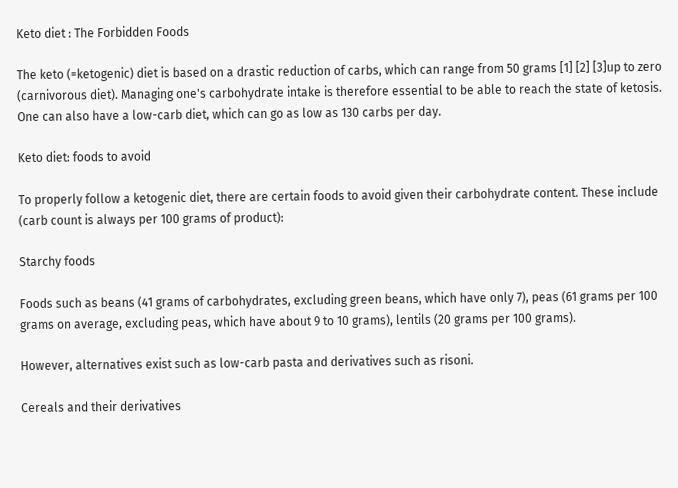Keto diet : The Forbidden Foods

The keto (=ketogenic) diet is based on a drastic reduction of carbs, which can range from 50 grams [1] [2] [3]up to zero (carnivorous diet). Managing one's carbohydrate intake is therefore essential to be able to reach the state of ketosis. One can also have a low-carb diet, which can go as low as 130 carbs per day.

Keto diet: foods to avoid

To properly follow a ketogenic diet, there are certain foods to avoid given their carbohydrate content. These include (carb count is always per 100 grams of product):

Starchy foods

Foods such as beans (41 grams of carbohydrates, excluding green beans, which have only 7), peas (61 grams per 100 grams on average, excluding peas, which have about 9 to 10 grams), lentils (20 grams per 100 grams).

However, alternatives exist such as low-carb pasta and derivatives such as risoni.

Cereals and their derivatives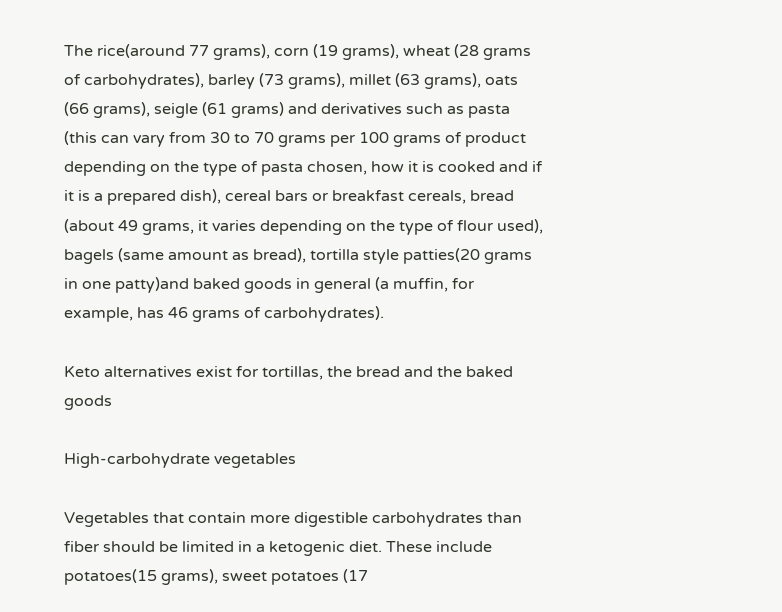The rice(around 77 grams), corn (19 grams), wheat (28 grams of carbohydrates), barley (73 grams), millet (63 grams), oats (66 grams), seigle (61 grams) and derivatives such as pasta (this can vary from 30 to 70 grams per 100 grams of product depending on the type of pasta chosen, how it is cooked and if it is a prepared dish), cereal bars or breakfast cereals, bread (about 49 grams, it varies depending on the type of flour used), bagels (same amount as bread), tortilla style patties(20 grams in one patty)and baked goods in general (a muffin, for example, has 46 grams of carbohydrates).

Keto alternatives exist for tortillas, the bread and the baked goods

High-carbohydrate vegetables

Vegetables that contain more digestible carbohydrates than fiber should be limited in a ketogenic diet. These include potatoes(15 grams), sweet potatoes (17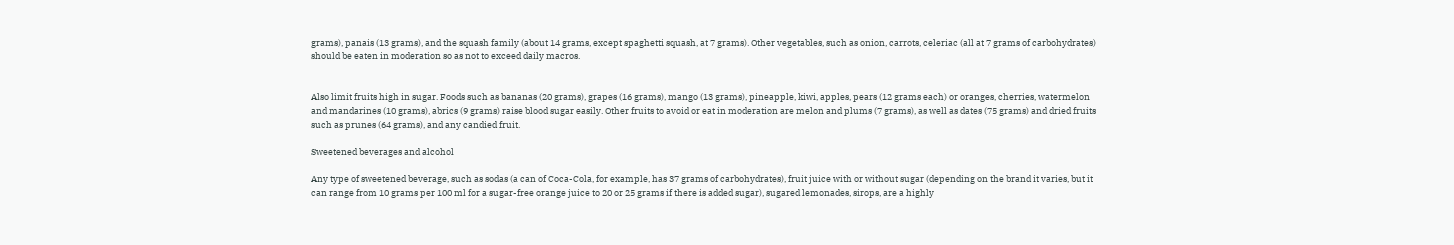grams), panais (13 grams), and the squash family (about 14 grams, except spaghetti squash, at 7 grams). Other vegetables, such as onion, carrots, celeriac (all at 7 grams of carbohydrates) should be eaten in moderation so as not to exceed daily macros.


Also limit fruits high in sugar. Foods such as bananas (20 grams), grapes (16 grams), mango (13 grams), pineapple, kiwi, apples, pears (12 grams each) or oranges, cherries, watermelon and mandarines (10 grams), abrics (9 grams) raise blood sugar easily. Other fruits to avoid or eat in moderation are melon and plums (7 grams), as well as dates (75 grams) and dried fruits such as prunes (64 grams), and any candied fruit.

Sweetened beverages and alcohol

Any type of sweetened beverage, such as sodas (a can of Coca-Cola, for example, has 37 grams of carbohydrates), fruit juice with or without sugar (depending on the brand it varies, but it can range from 10 grams per 100 ml for a sugar-free orange juice to 20 or 25 grams if there is added sugar), sugared lemonades, sirops, are a highly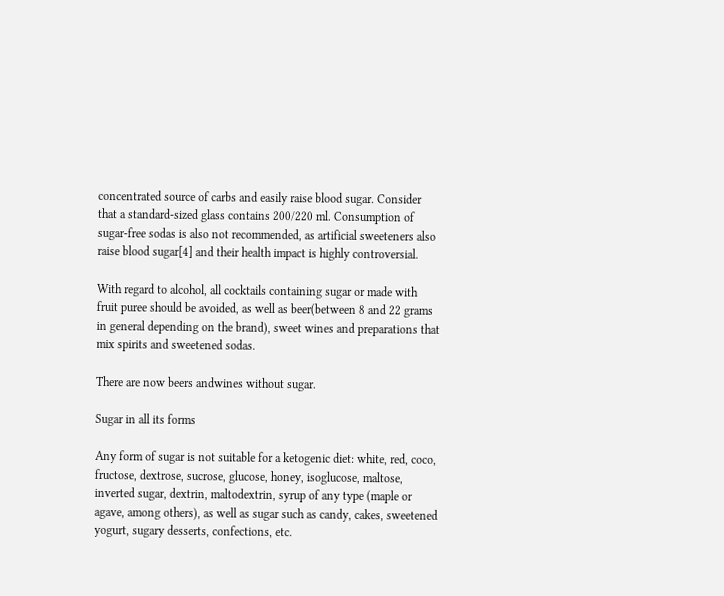concentrated source of carbs and easily raise blood sugar. Consider that a standard-sized glass contains 200/220 ml. Consumption of sugar-free sodas is also not recommended, as artificial sweeteners also raise blood sugar[4] and their health impact is highly controversial.

With regard to alcohol, all cocktails containing sugar or made with fruit puree should be avoided, as well as beer(between 8 and 22 grams in general depending on the brand), sweet wines and preparations that mix spirits and sweetened sodas.

There are now beers andwines without sugar.

Sugar in all its forms

Any form of sugar is not suitable for a ketogenic diet: white, red, coco, fructose, dextrose, sucrose, glucose, honey, isoglucose, maltose, inverted sugar, dextrin, maltodextrin, syrup of any type (maple or agave, among others), as well as sugar such as candy, cakes, sweetened yogurt, sugary desserts, confections, etc.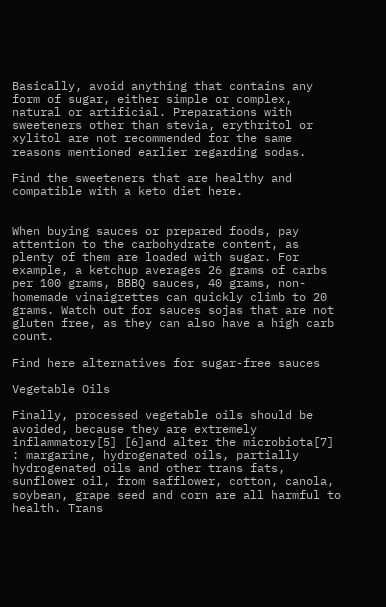Basically, avoid anything that contains any form of sugar, either simple or complex, natural or artificial. Preparations with sweeteners other than stevia, erythritol or xylitol are not recommended for the same reasons mentioned earlier regarding sodas.

Find the sweeteners that are healthy and compatible with a keto diet here.


When buying sauces or prepared foods, pay attention to the carbohydrate content, as plenty of them are loaded with sugar. For example, a ketchup averages 26 grams of carbs per 100 grams, BBBQ sauces, 40 grams, non-homemade vinaigrettes can quickly climb to 20 grams. Watch out for sauces sojas that are not gluten free, as they can also have a high carb count.

Find here alternatives for sugar-free sauces

Vegetable Oils

Finally, processed vegetable oils should be avoided, because they are extremely inflammatory[5] [6]and alter the microbiota[7] : margarine, hydrogenated oils, partially hydrogenated oils and other trans fats, sunflower oil, from safflower, cotton, canola, soybean, grape seed and corn are all harmful to health. Trans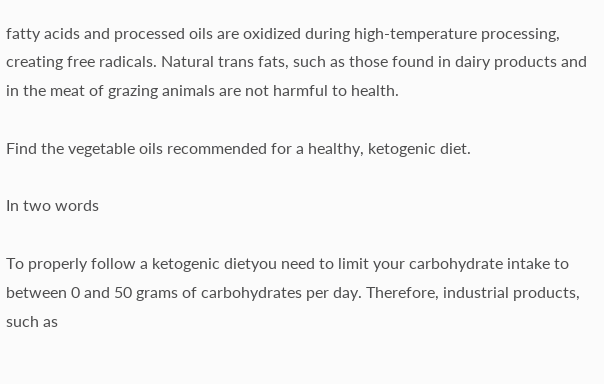fatty acids and processed oils are oxidized during high-temperature processing, creating free radicals. Natural trans fats, such as those found in dairy products and in the meat of grazing animals are not harmful to health.

Find the vegetable oils recommended for a healthy, ketogenic diet.

In two words

To properly follow a ketogenic dietyou need to limit your carbohydrate intake to between 0 and 50 grams of carbohydrates per day. Therefore, industrial products, such as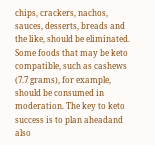chips, crackers, nachos, sauces, desserts, breads and the like, should be eliminated. Some foods that may be keto compatible, such as cashews (7.7 grams), for example, should be consumed in moderation. The key to keto success is to plan aheadand also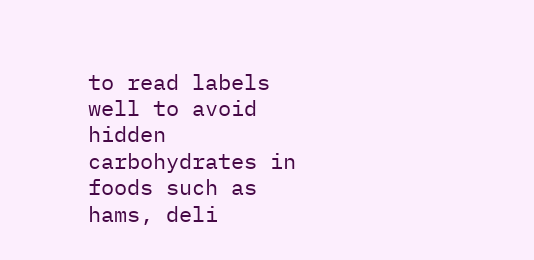to read labels well to avoid hidden carbohydrates in foods such as hams, deli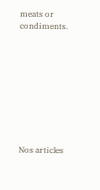meats or condiments.









Nos articles